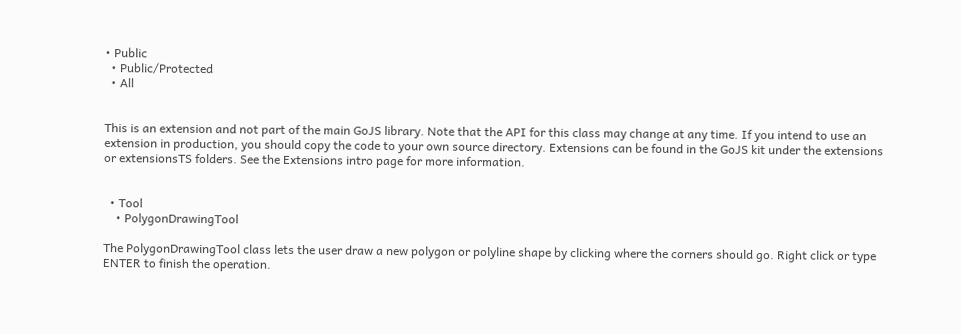• Public
  • Public/Protected
  • All


This is an extension and not part of the main GoJS library. Note that the API for this class may change at any time. If you intend to use an extension in production, you should copy the code to your own source directory. Extensions can be found in the GoJS kit under the extensions or extensionsTS folders. See the Extensions intro page for more information.


  • Tool
    • PolygonDrawingTool

The PolygonDrawingTool class lets the user draw a new polygon or polyline shape by clicking where the corners should go. Right click or type ENTER to finish the operation.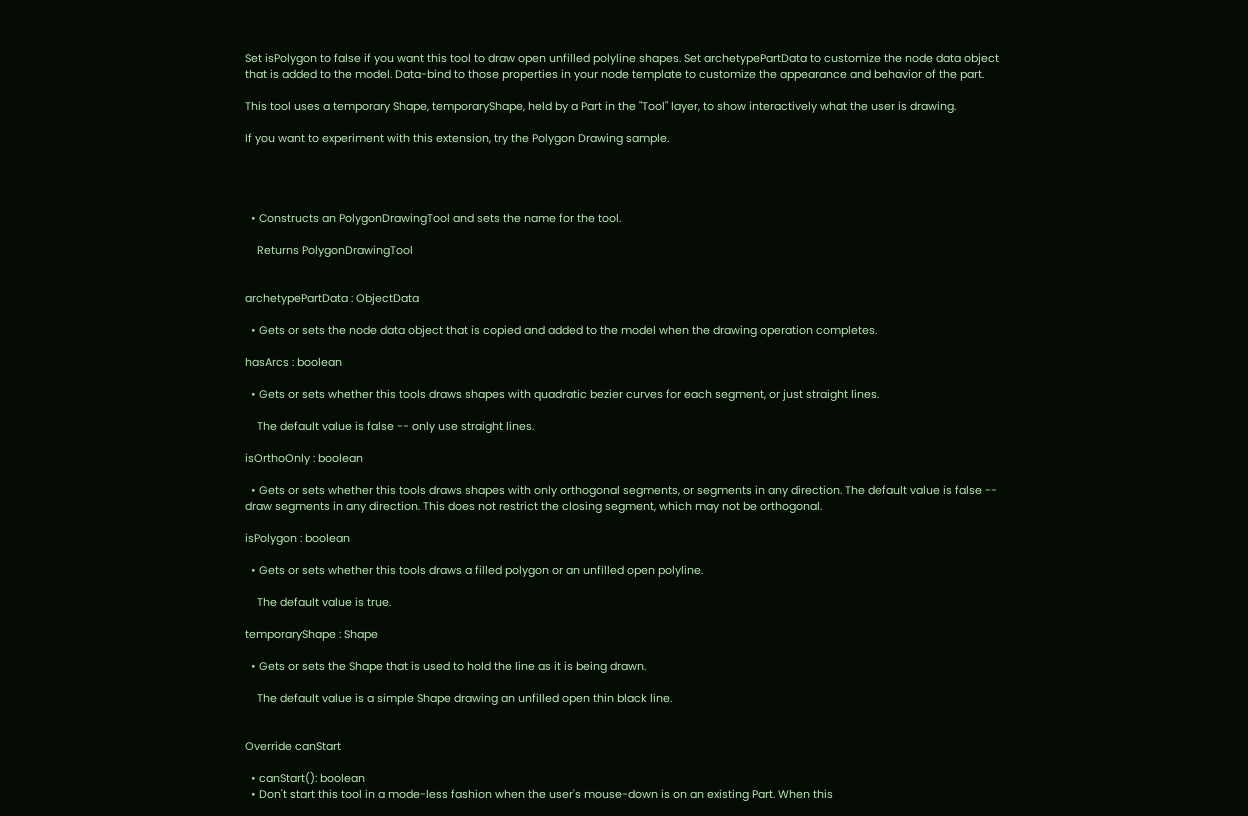Set isPolygon to false if you want this tool to draw open unfilled polyline shapes. Set archetypePartData to customize the node data object that is added to the model. Data-bind to those properties in your node template to customize the appearance and behavior of the part.

This tool uses a temporary Shape, temporaryShape, held by a Part in the "Tool" layer, to show interactively what the user is drawing.

If you want to experiment with this extension, try the Polygon Drawing sample.




  • Constructs an PolygonDrawingTool and sets the name for the tool.

    Returns PolygonDrawingTool


archetypePartData : ObjectData

  • Gets or sets the node data object that is copied and added to the model when the drawing operation completes.

hasArcs : boolean

  • Gets or sets whether this tools draws shapes with quadratic bezier curves for each segment, or just straight lines.

    The default value is false -- only use straight lines.

isOrthoOnly : boolean

  • Gets or sets whether this tools draws shapes with only orthogonal segments, or segments in any direction. The default value is false -- draw segments in any direction. This does not restrict the closing segment, which may not be orthogonal.

isPolygon : boolean

  • Gets or sets whether this tools draws a filled polygon or an unfilled open polyline.

    The default value is true.

temporaryShape : Shape

  • Gets or sets the Shape that is used to hold the line as it is being drawn.

    The default value is a simple Shape drawing an unfilled open thin black line.


Override canStart

  • canStart(): boolean
  • Don't start this tool in a mode-less fashion when the user's mouse-down is on an existing Part. When this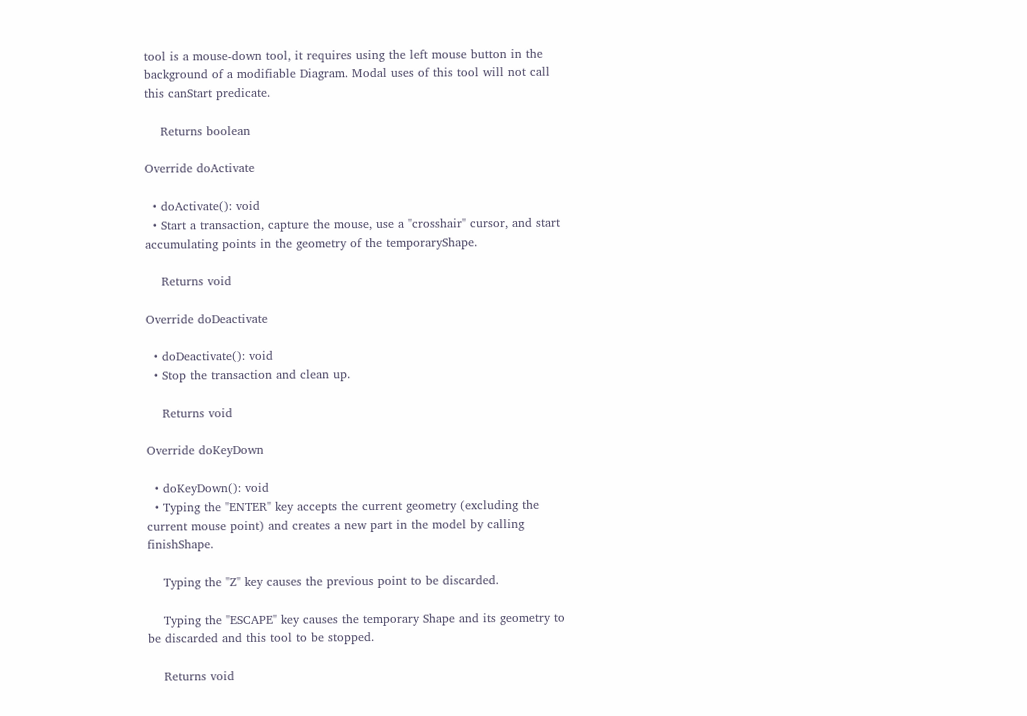tool is a mouse-down tool, it requires using the left mouse button in the background of a modifiable Diagram. Modal uses of this tool will not call this canStart predicate.

    Returns boolean

Override doActivate

  • doActivate(): void
  • Start a transaction, capture the mouse, use a "crosshair" cursor, and start accumulating points in the geometry of the temporaryShape.

    Returns void

Override doDeactivate

  • doDeactivate(): void
  • Stop the transaction and clean up.

    Returns void

Override doKeyDown

  • doKeyDown(): void
  • Typing the "ENTER" key accepts the current geometry (excluding the current mouse point) and creates a new part in the model by calling finishShape.

    Typing the "Z" key causes the previous point to be discarded.

    Typing the "ESCAPE" key causes the temporary Shape and its geometry to be discarded and this tool to be stopped.

    Returns void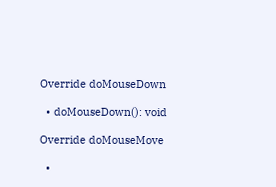Override doMouseDown

  • doMouseDown(): void

Override doMouseMove

  •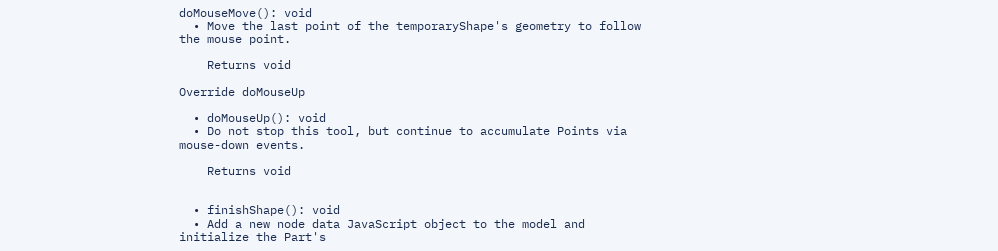doMouseMove(): void
  • Move the last point of the temporaryShape's geometry to follow the mouse point.

    Returns void

Override doMouseUp

  • doMouseUp(): void
  • Do not stop this tool, but continue to accumulate Points via mouse-down events.

    Returns void


  • finishShape(): void
  • Add a new node data JavaScript object to the model and initialize the Part's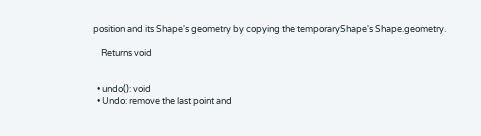position and its Shape's geometry by copying the temporaryShape's Shape.geometry.

    Returns void


  • undo(): void
  • Undo: remove the last point and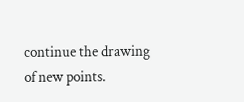continue the drawing of new points.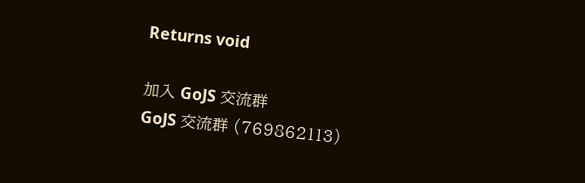Returns void

加入 GoJS 交流群
GoJS 交流群 (769862113)